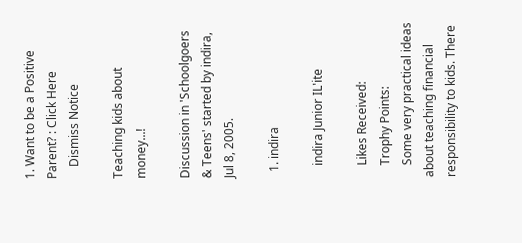1. Want to be a Positive Parent? : Click Here
    Dismiss Notice

Teaching kids about money...!

Discussion in 'Schoolgoers & Teens' started by indira, Jul 8, 2005.

  1. indira

    indira Junior IL'ite

    Likes Received:
    Trophy Points:
    Some very practical ideas about teaching financial responsibility to kids. There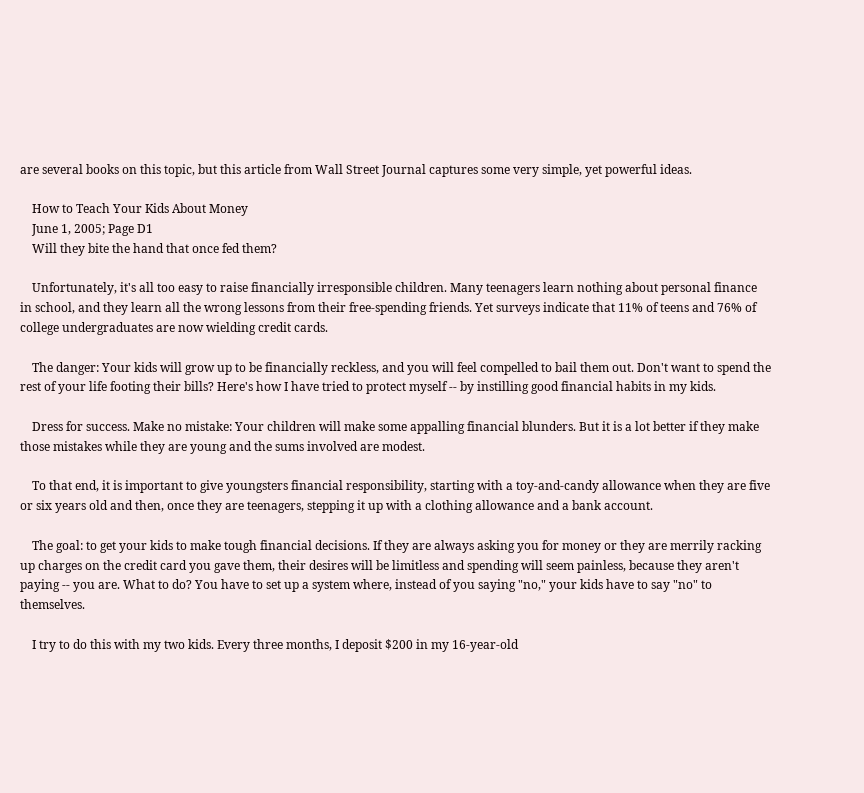are several books on this topic, but this article from Wall Street Journal captures some very simple, yet powerful ideas.

    How to Teach Your Kids About Money
    June 1, 2005; Page D1
    Will they bite the hand that once fed them?

    Unfortunately, it's all too easy to raise financially irresponsible children. Many teenagers learn nothing about personal finance in school, and they learn all the wrong lessons from their free-spending friends. Yet surveys indicate that 11% of teens and 76% of college undergraduates are now wielding credit cards.

    The danger: Your kids will grow up to be financially reckless, and you will feel compelled to bail them out. Don't want to spend the rest of your life footing their bills? Here's how I have tried to protect myself -- by instilling good financial habits in my kids.

    Dress for success. Make no mistake: Your children will make some appalling financial blunders. But it is a lot better if they make those mistakes while they are young and the sums involved are modest.

    To that end, it is important to give youngsters financial responsibility, starting with a toy-and-candy allowance when they are five or six years old and then, once they are teenagers, stepping it up with a clothing allowance and a bank account.

    The goal: to get your kids to make tough financial decisions. If they are always asking you for money or they are merrily racking up charges on the credit card you gave them, their desires will be limitless and spending will seem painless, because they aren't paying -- you are. What to do? You have to set up a system where, instead of you saying "no," your kids have to say "no" to themselves.

    I try to do this with my two kids. Every three months, I deposit $200 in my 16-year-old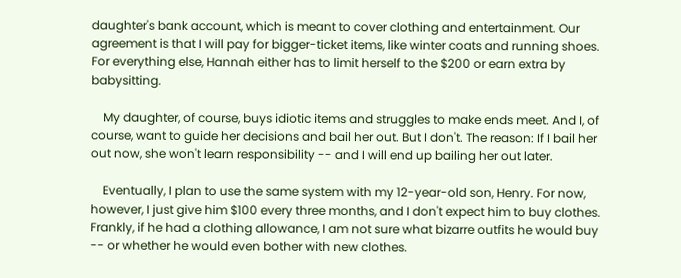daughter's bank account, which is meant to cover clothing and entertainment. Our agreement is that I will pay for bigger-ticket items, like winter coats and running shoes. For everything else, Hannah either has to limit herself to the $200 or earn extra by babysitting.

    My daughter, of course, buys idiotic items and struggles to make ends meet. And I, of course, want to guide her decisions and bail her out. But I don't. The reason: If I bail her out now, she won't learn responsibility -- and I will end up bailing her out later.

    Eventually, I plan to use the same system with my 12-year-old son, Henry. For now, however, I just give him $100 every three months, and I don't expect him to buy clothes. Frankly, if he had a clothing allowance, I am not sure what bizarre outfits he would buy -- or whether he would even bother with new clothes.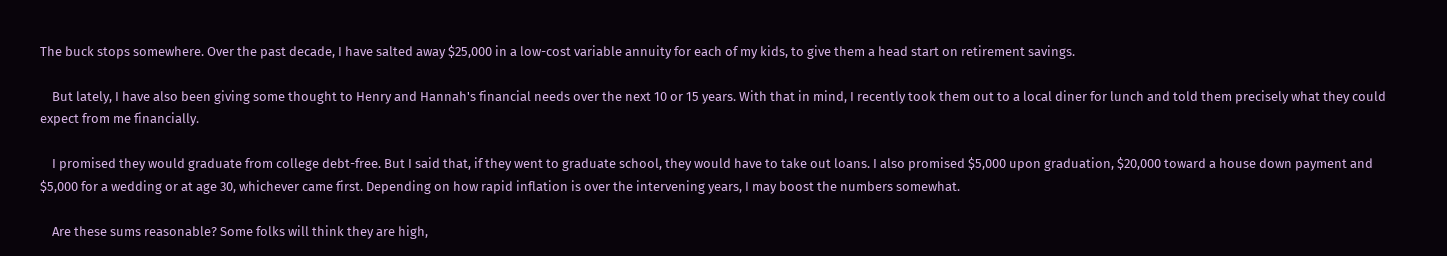The buck stops somewhere. Over the past decade, I have salted away $25,000 in a low-cost variable annuity for each of my kids, to give them a head start on retirement savings.

    But lately, I have also been giving some thought to Henry and Hannah's financial needs over the next 10 or 15 years. With that in mind, I recently took them out to a local diner for lunch and told them precisely what they could expect from me financially.

    I promised they would graduate from college debt-free. But I said that, if they went to graduate school, they would have to take out loans. I also promised $5,000 upon graduation, $20,000 toward a house down payment and $5,000 for a wedding or at age 30, whichever came first. Depending on how rapid inflation is over the intervening years, I may boost the numbers somewhat.

    Are these sums reasonable? Some folks will think they are high,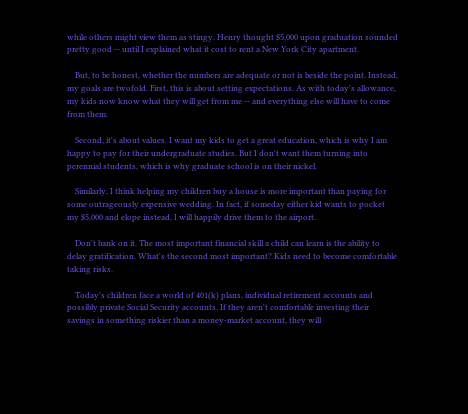while others might view them as stingy. Henry thought $5,000 upon graduation sounded pretty good -- until I explained what it cost to rent a New York City apartment.

    But, to be honest, whether the numbers are adequate or not is beside the point. Instead, my goals are twofold. First, this is about setting expectations. As with today's allowance, my kids now know what they will get from me -- and everything else will have to come from them.

    Second, it's about values. I want my kids to get a great education, which is why I am happy to pay for their undergraduate studies. But I don't want them turning into perennial students, which is why graduate school is on their nickel.

    Similarly, I think helping my children buy a house is more important than paying for some outrageously expensive wedding. In fact, if someday either kid wants to pocket my $5,000 and elope instead, I will happily drive them to the airport.

    Don't bank on it. The most important financial skill a child can learn is the ability to delay gratification. What's the second most important? Kids need to become comfortable taking risks.

    Today's children face a world of 401(k) plans, individual retirement accounts and possibly private Social Security accounts. If they aren't comfortable investing their savings in something riskier than a money-market account, they will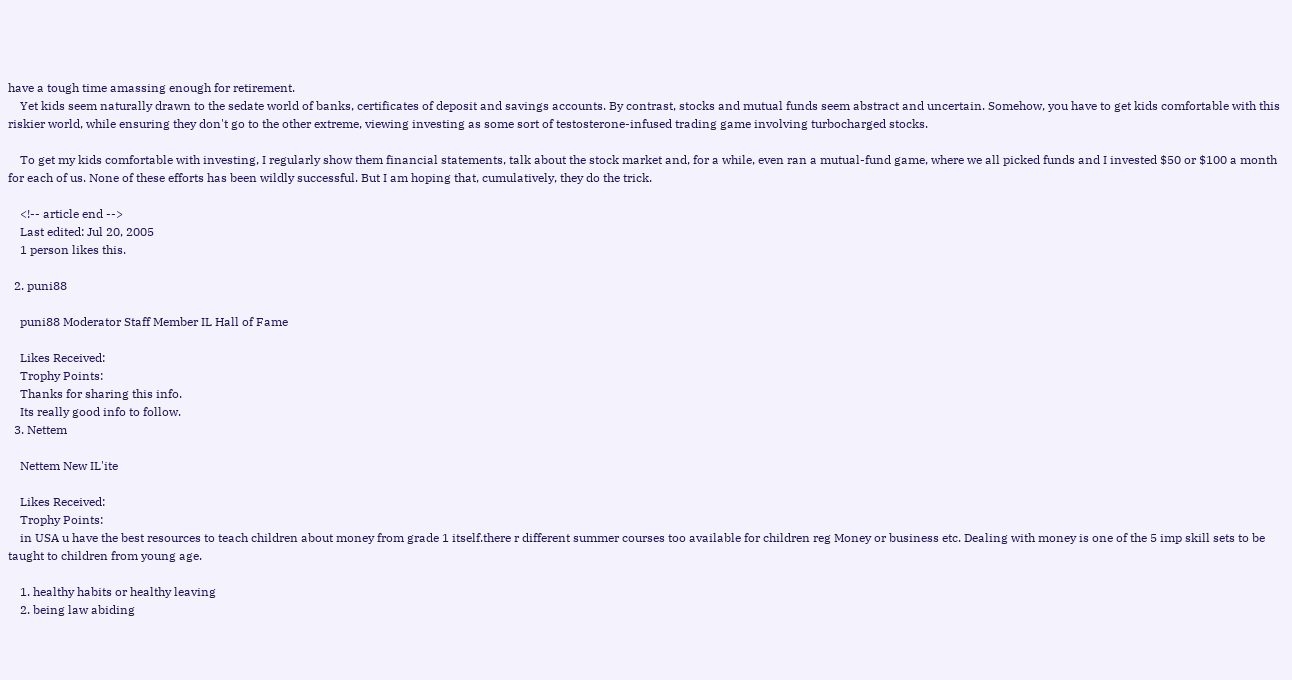have a tough time amassing enough for retirement.
    Yet kids seem naturally drawn to the sedate world of banks, certificates of deposit and savings accounts. By contrast, stocks and mutual funds seem abstract and uncertain. Somehow, you have to get kids comfortable with this riskier world, while ensuring they don't go to the other extreme, viewing investing as some sort of testosterone-infused trading game involving turbocharged stocks.

    To get my kids comfortable with investing, I regularly show them financial statements, talk about the stock market and, for a while, even ran a mutual-fund game, where we all picked funds and I invested $50 or $100 a month for each of us. None of these efforts has been wildly successful. But I am hoping that, cumulatively, they do the trick.

    <!-- article end -->
    Last edited: Jul 20, 2005
    1 person likes this.

  2. puni88

    puni88 Moderator Staff Member IL Hall of Fame

    Likes Received:
    Trophy Points:
    Thanks for sharing this info.
    Its really good info to follow.
  3. Nettem

    Nettem New IL'ite

    Likes Received:
    Trophy Points:
    in USA u have the best resources to teach children about money from grade 1 itself.there r different summer courses too available for children reg Money or business etc. Dealing with money is one of the 5 imp skill sets to be taught to children from young age.

    1. healthy habits or healthy leaving
    2. being law abiding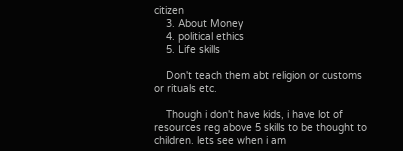citizen
    3. About Money
    4. political ethics
    5. Life skills

    Don't teach them abt religion or customs or rituals etc.

    Though i don't have kids, i have lot of resources reg above 5 skills to be thought to children. lets see when i am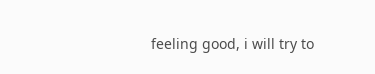feeling good, i will try to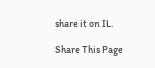share it on IL.

Share This Page